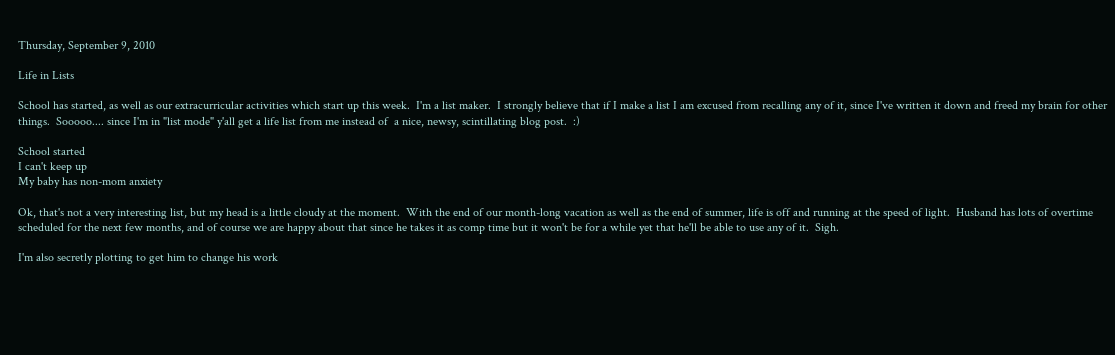Thursday, September 9, 2010

Life in Lists

School has started, as well as our extracurricular activities which start up this week.  I'm a list maker.  I strongly believe that if I make a list I am excused from recalling any of it, since I've written it down and freed my brain for other things.  Sooooo.... since I'm in "list mode" y'all get a life list from me instead of  a nice, newsy, scintillating blog post.  :)

School started
I can't keep up
My baby has non-mom anxiety

Ok, that's not a very interesting list, but my head is a little cloudy at the moment.  With the end of our month-long vacation as well as the end of summer, life is off and running at the speed of light.  Husband has lots of overtime scheduled for the next few months, and of course we are happy about that since he takes it as comp time but it won't be for a while yet that he'll be able to use any of it.  Sigh.

I'm also secretly plotting to get him to change his work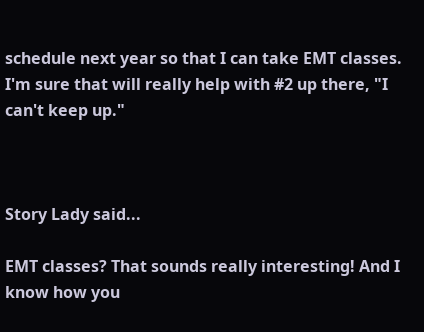schedule next year so that I can take EMT classes.  I'm sure that will really help with #2 up there, "I can't keep up."



Story Lady said...

EMT classes? That sounds really interesting! And I know how you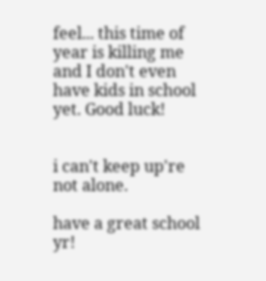feel... this time of year is killing me and I don't even have kids in school yet. Good luck!


i can't keep up're not alone.

have a great school yr!